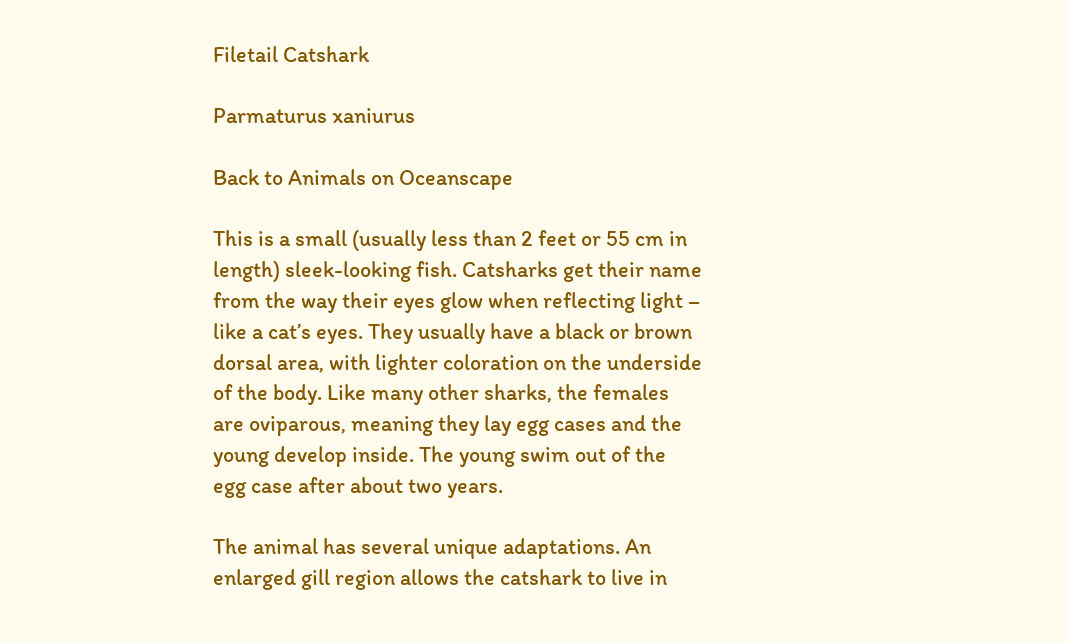Filetail Catshark

Parmaturus xaniurus

Back to Animals on Oceanscape

This is a small (usually less than 2 feet or 55 cm in length) sleek-looking fish. Catsharks get their name from the way their eyes glow when reflecting light – like a cat’s eyes. They usually have a black or brown dorsal area, with lighter coloration on the underside of the body. Like many other sharks, the females are oviparous, meaning they lay egg cases and the young develop inside. The young swim out of the egg case after about two years.

The animal has several unique adaptations. An enlarged gill region allows the catshark to live in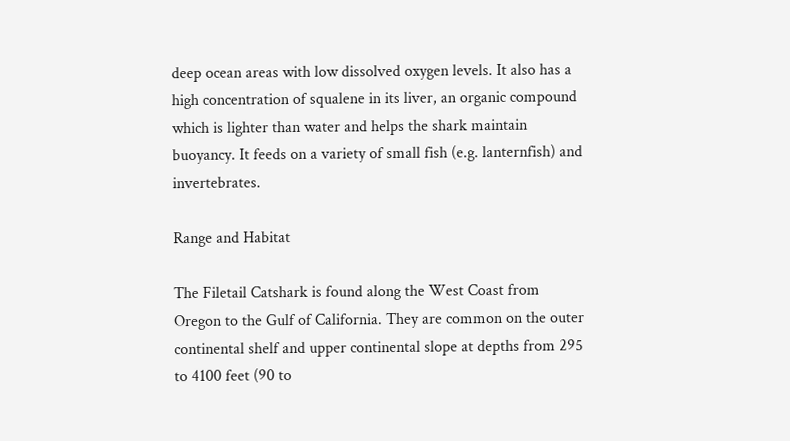deep ocean areas with low dissolved oxygen levels. It also has a high concentration of squalene in its liver, an organic compound which is lighter than water and helps the shark maintain buoyancy. It feeds on a variety of small fish (e.g. lanternfish) and invertebrates.

Range and Habitat

The Filetail Catshark is found along the West Coast from Oregon to the Gulf of California. They are common on the outer continental shelf and upper continental slope at depths from 295 to 4100 feet (90 to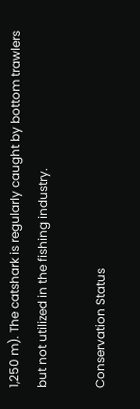1,250 m). The catshark is regularly caught by bottom trawlers but not utilized in the fishing industry.

Conservation Status